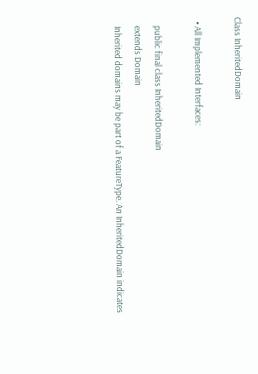Class InheritedDomain

  • All Implemented Interfaces:

    public final class InheritedDomain
    extends Domain
    Inherited domains may be part of a FeatureType. An InheritedDomain indicates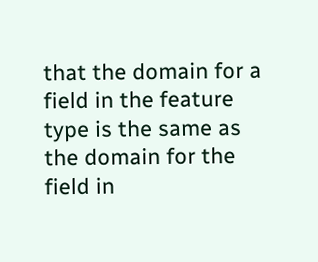that the domain for a field in the feature type is the same as the domain for the field in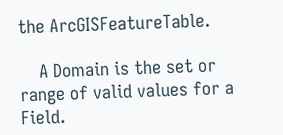the ArcGISFeatureTable.

    A Domain is the set or range of valid values for a Field.